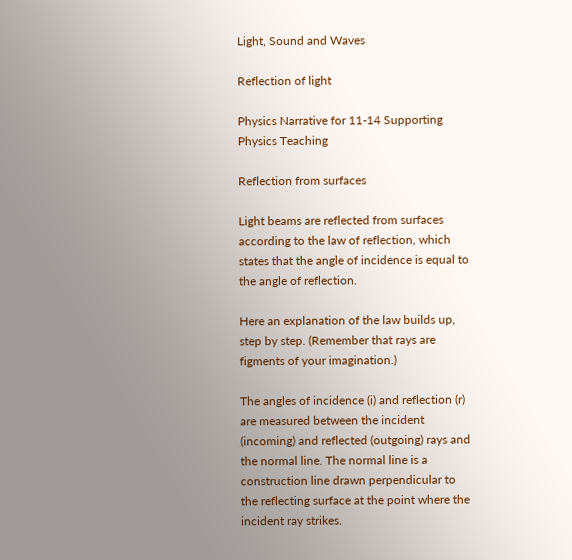Light, Sound and Waves

Reflection of light

Physics Narrative for 11-14 Supporting Physics Teaching

Reflection from surfaces

Light beams are reflected from surfaces according to the law of reflection, which states that the angle of incidence is equal to the angle of reflection.

Here an explanation of the law builds up, step by step. (Remember that rays are figments of your imagination.)

The angles of incidence (i) and reflection (r) are measured between the incident (incoming) and reflected (outgoing) rays and the normal line. The normal line is a construction line drawn perpendicular to the reflecting surface at the point where the incident ray strikes.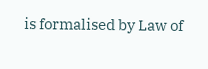is formalised by Law of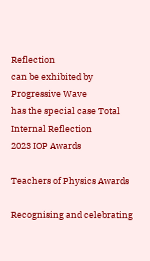Reflection
can be exhibited by Progressive Wave
has the special case Total Internal Reflection
2023 IOP Awards

Teachers of Physics Awards

Recognising and celebrating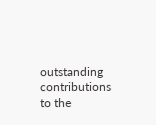outstanding contributions to the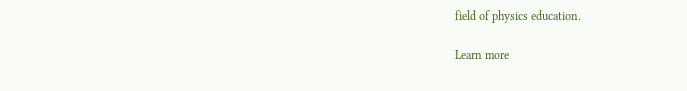field of physics education.

Learn more